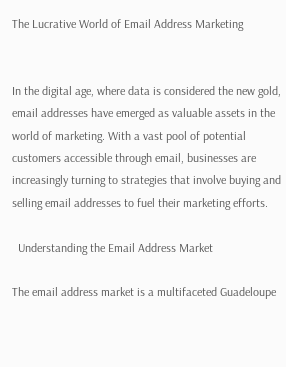The Lucrative World of Email Address Marketing


In the digital age, where data is considered the new gold, email addresses have emerged as valuable assets in the world of marketing. With a vast pool of potential customers accessible through email, businesses are increasingly turning to strategies that involve buying and selling email addresses to fuel their marketing efforts.

  Understanding the Email Address Market

The email address market is a multifaceted Guadeloupe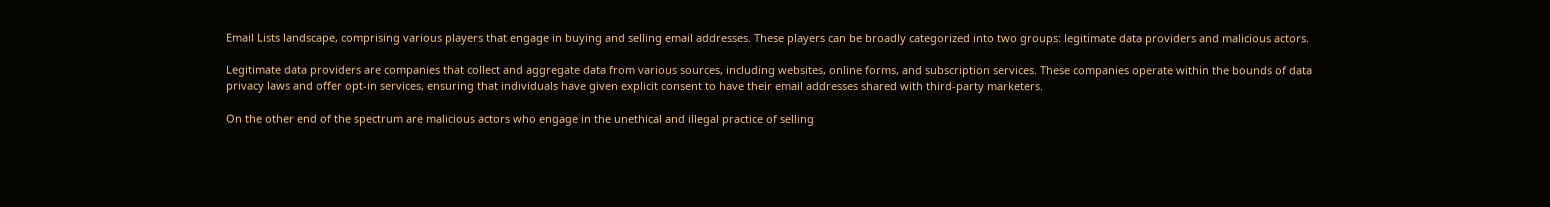Email Lists landscape, comprising various players that engage in buying and selling email addresses. These players can be broadly categorized into two groups: legitimate data providers and malicious actors.

Legitimate data providers are companies that collect and aggregate data from various sources, including websites, online forms, and subscription services. These companies operate within the bounds of data privacy laws and offer opt-in services, ensuring that individuals have given explicit consent to have their email addresses shared with third-party marketers.

On the other end of the spectrum are malicious actors who engage in the unethical and illegal practice of selling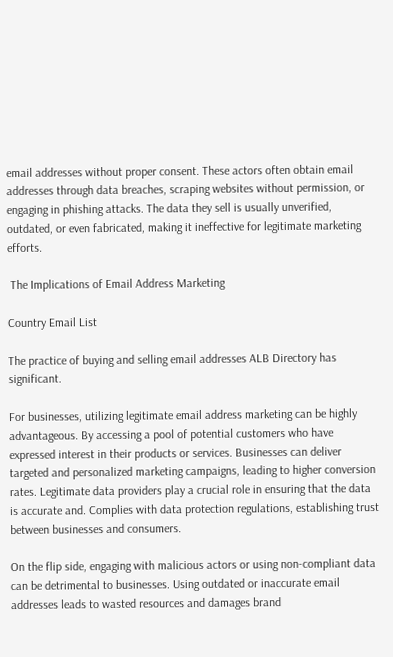email addresses without proper consent. These actors often obtain email addresses through data breaches, scraping websites without permission, or engaging in phishing attacks. The data they sell is usually unverified, outdated, or even fabricated, making it ineffective for legitimate marketing efforts.

 The Implications of Email Address Marketing

Country Email List

The practice of buying and selling email addresses ALB Directory has significant.

For businesses, utilizing legitimate email address marketing can be highly advantageous. By accessing a pool of potential customers who have expressed interest in their products or services. Businesses can deliver targeted and personalized marketing campaigns, leading to higher conversion rates. Legitimate data providers play a crucial role in ensuring that the data is accurate and. Complies with data protection regulations, establishing trust between businesses and consumers.

On the flip side, engaging with malicious actors or using non-compliant data can be detrimental to businesses. Using outdated or inaccurate email addresses leads to wasted resources and damages brand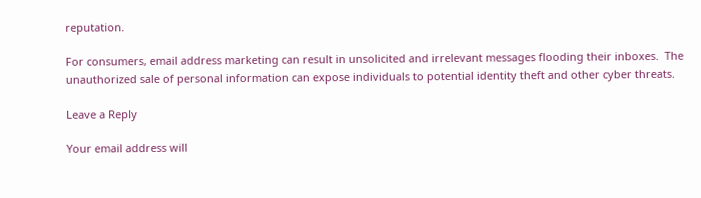reputation.

For consumers, email address marketing can result in unsolicited and irrelevant messages flooding their inboxes.  The unauthorized sale of personal information can expose individuals to potential identity theft and other cyber threats.

Leave a Reply

Your email address will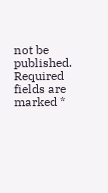not be published. Required fields are marked *